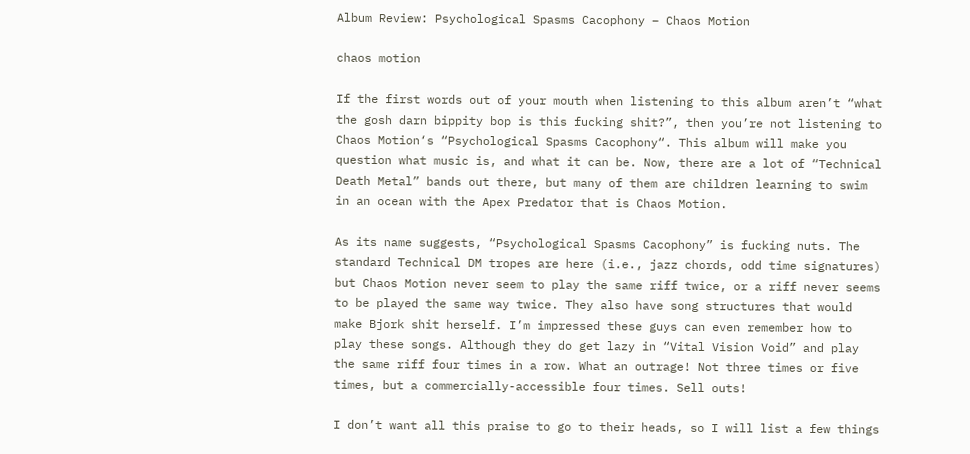Album Review: Psychological Spasms Cacophony – Chaos Motion

chaos motion

If the first words out of your mouth when listening to this album aren’t “what the gosh darn bippity bop is this fucking shit?”, then you’re not listening to Chaos Motion‘s “Psychological Spasms Cacophony“. This album will make you question what music is, and what it can be. Now, there are a lot of “Technical Death Metal” bands out there, but many of them are children learning to swim in an ocean with the Apex Predator that is Chaos Motion.

As its name suggests, “Psychological Spasms Cacophony” is fucking nuts. The standard Technical DM tropes are here (i.e., jazz chords, odd time signatures) but Chaos Motion never seem to play the same riff twice, or a riff never seems to be played the same way twice. They also have song structures that would make Bjork shit herself. I’m impressed these guys can even remember how to play these songs. Although they do get lazy in “Vital Vision Void” and play the same riff four times in a row. What an outrage! Not three times or five times, but a commercially-accessible four times. Sell outs!

I don’t want all this praise to go to their heads, so I will list a few things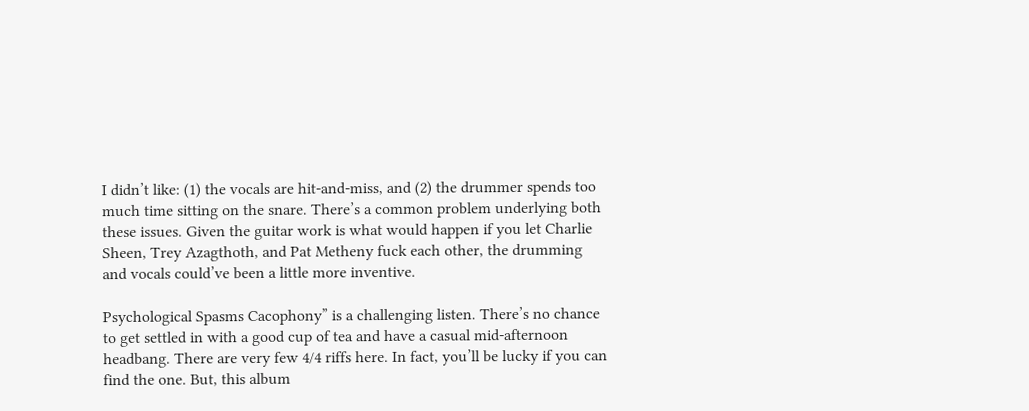I didn’t like: (1) the vocals are hit-and-miss, and (2) the drummer spends too much time sitting on the snare. There’s a common problem underlying both these issues. Given the guitar work is what would happen if you let Charlie Sheen, Trey Azagthoth, and Pat Metheny fuck each other, the drumming and vocals could’ve been a little more inventive.

Psychological Spasms Cacophony” is a challenging listen. There’s no chance to get settled in with a good cup of tea and have a casual mid-afternoon headbang. There are very few 4/4 riffs here. In fact, you’ll be lucky if you can find the one. But, this album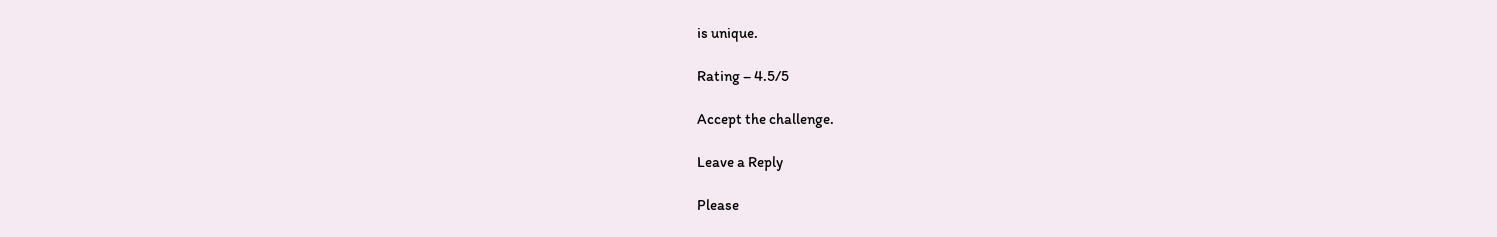is unique.

Rating – 4.5/5

Accept the challenge.

Leave a Reply

Please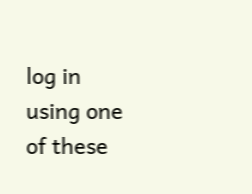log in using one of these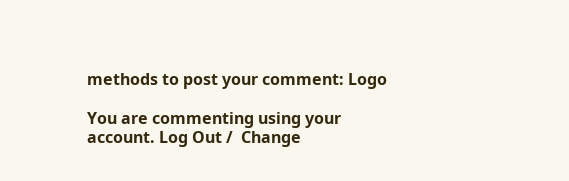methods to post your comment: Logo

You are commenting using your account. Log Out /  Change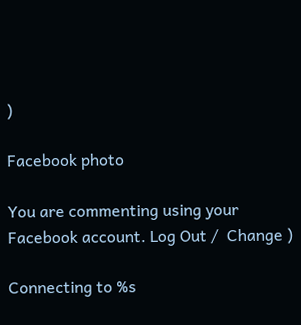)

Facebook photo

You are commenting using your Facebook account. Log Out /  Change )

Connecting to %s